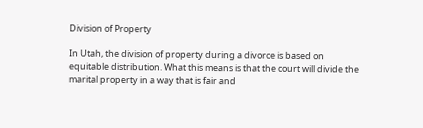Division of Property

In Utah, the division of property during a divorce is based on equitable distribution. What this means is that the court will divide the marital property in a way that is fair and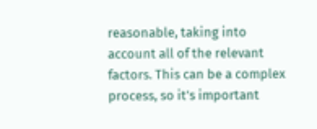reasonable, taking into account all of the relevant factors. This can be a complex process, so it’s important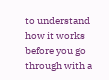to understand how it works before you go through with a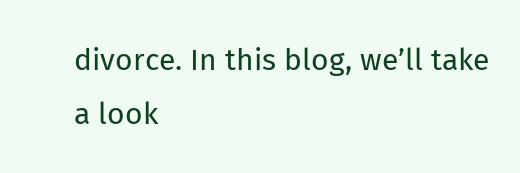divorce. In this blog, we’ll take a look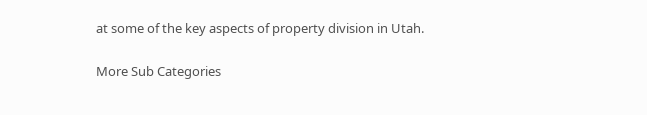at some of the key aspects of property division in Utah.

More Sub Categories